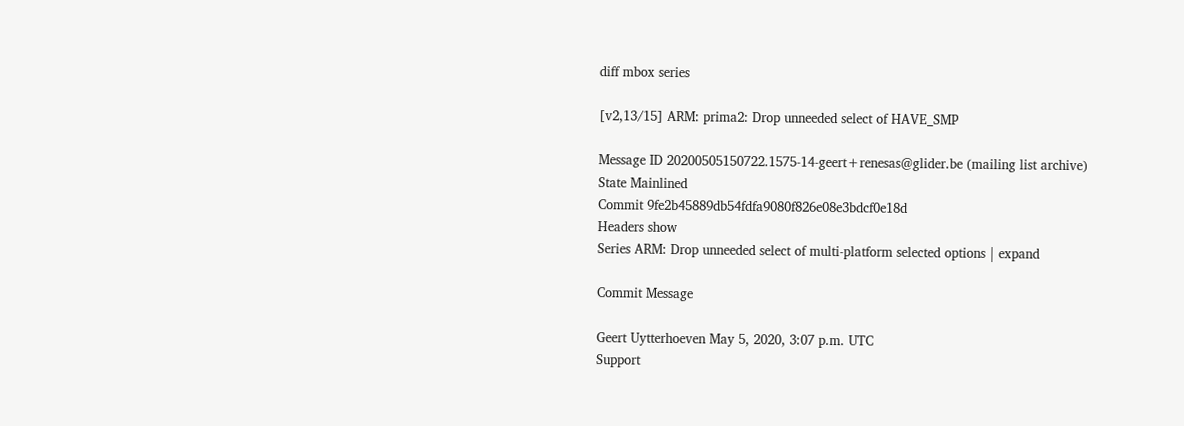diff mbox series

[v2,13/15] ARM: prima2: Drop unneeded select of HAVE_SMP

Message ID 20200505150722.1575-14-geert+renesas@glider.be (mailing list archive)
State Mainlined
Commit 9fe2b45889db54fdfa9080f826e08e3bdcf0e18d
Headers show
Series ARM: Drop unneeded select of multi-platform selected options | expand

Commit Message

Geert Uytterhoeven May 5, 2020, 3:07 p.m. UTC
Support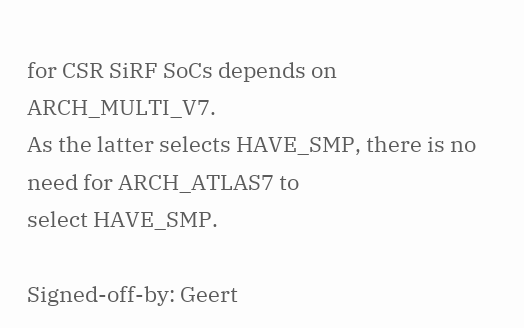for CSR SiRF SoCs depends on ARCH_MULTI_V7.
As the latter selects HAVE_SMP, there is no need for ARCH_ATLAS7 to
select HAVE_SMP.

Signed-off-by: Geert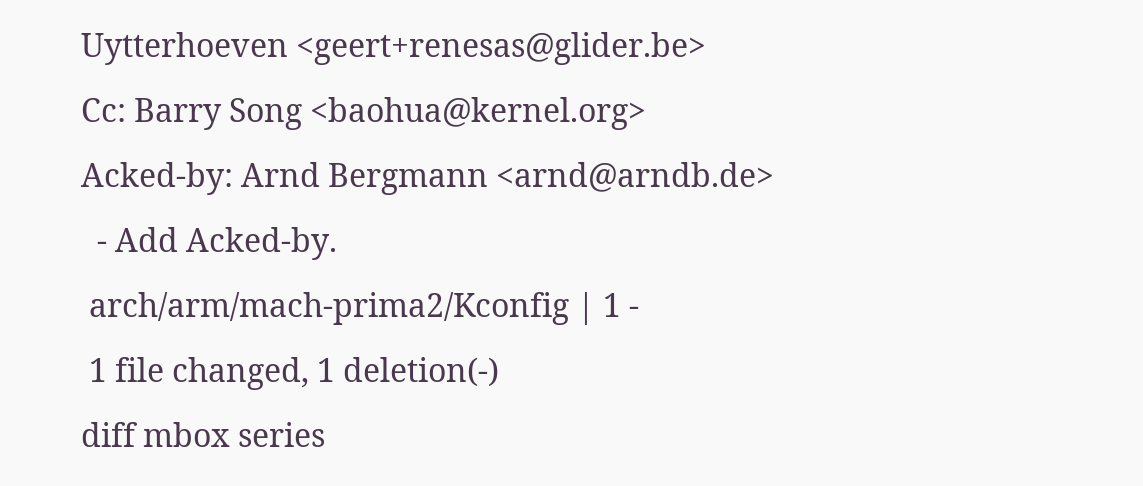Uytterhoeven <geert+renesas@glider.be>
Cc: Barry Song <baohua@kernel.org>
Acked-by: Arnd Bergmann <arnd@arndb.de>
  - Add Acked-by.
 arch/arm/mach-prima2/Kconfig | 1 -
 1 file changed, 1 deletion(-)
diff mbox series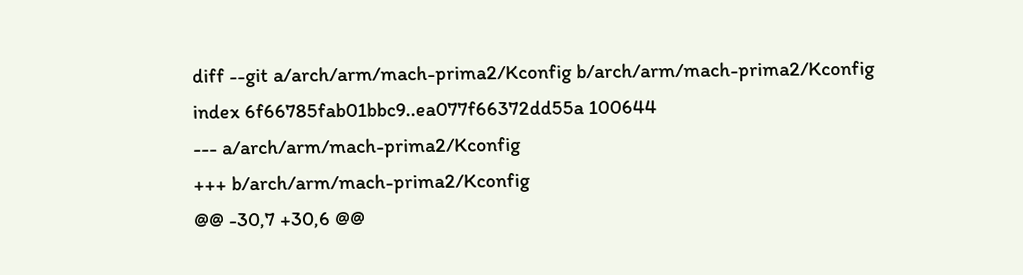diff --git a/arch/arm/mach-prima2/Kconfig b/arch/arm/mach-prima2/Kconfig
index 6f66785fab01bbc9..ea077f66372dd55a 100644
--- a/arch/arm/mach-prima2/Kconfig
+++ b/arch/arm/mach-prima2/Kconfig
@@ -30,7 +30,6 @@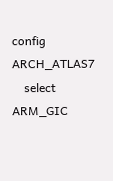config ARCH_ATLAS7
    select ARM_GIC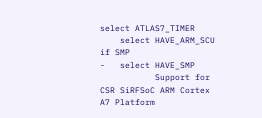select ATLAS7_TIMER
    select HAVE_ARM_SCU if SMP
-   select HAVE_SMP
           Support for CSR SiRFSoC ARM Cortex A7 Platform